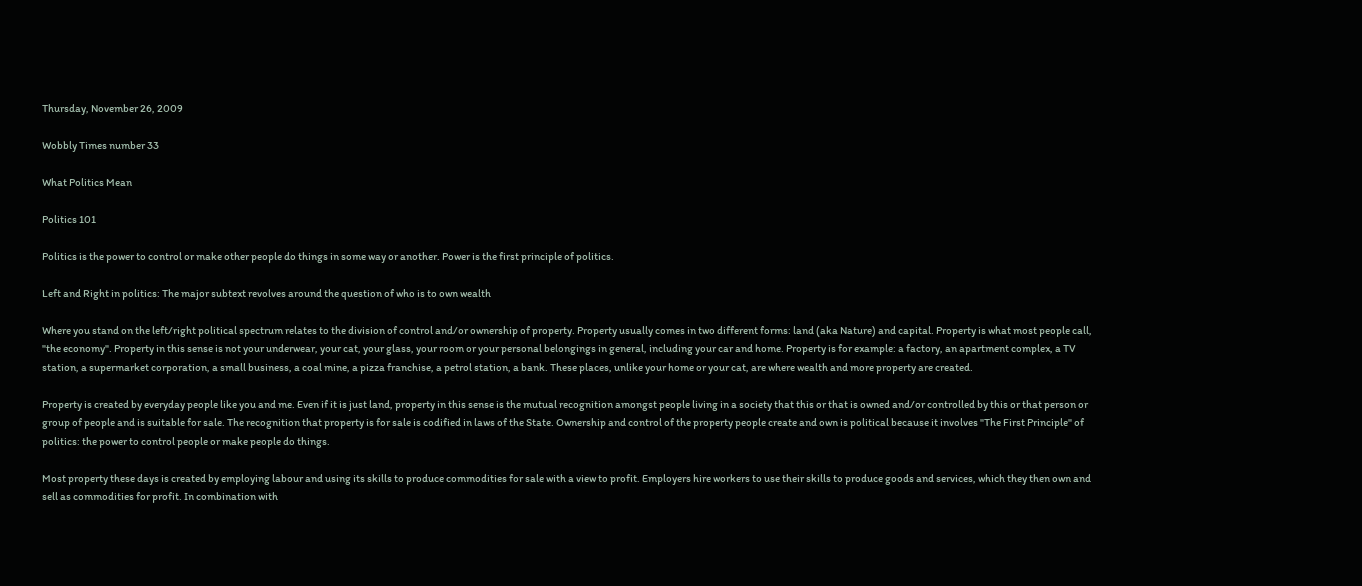Thursday, November 26, 2009

Wobbly Times number 33

What Politics Mean

Politics 101

Politics is the power to control or make other people do things in some way or another. Power is the first principle of politics.

Left and Right in politics: The major subtext revolves around the question of who is to own wealth

Where you stand on the left/right political spectrum relates to the division of control and/or ownership of property. Property usually comes in two different forms: land (aka Nature) and capital. Property is what most people call, "the economy". Property in this sense is not your underwear, your cat, your glass, your room or your personal belongings in general, including your car and home. Property is for example: a factory, an apartment complex, a TV station, a supermarket corporation, a small business, a coal mine, a pizza franchise, a petrol station, a bank. These places, unlike your home or your cat, are where wealth and more property are created.

Property is created by everyday people like you and me. Even if it is just land, property in this sense is the mutual recognition amongst people living in a society that this or that is owned and/or controlled by this or that person or group of people and is suitable for sale. The recognition that property is for sale is codified in laws of the State. Ownership and control of the property people create and own is political because it involves "The First Principle" of politics: the power to control people or make people do things.

Most property these days is created by employing labour and using its skills to produce commodities for sale with a view to profit. Employers hire workers to use their skills to produce goods and services, which they then own and sell as commodities for profit. In combination with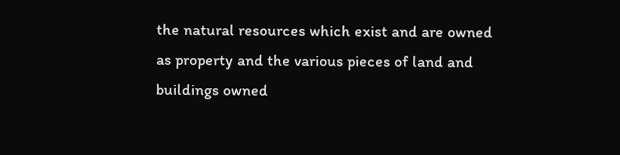the natural resources which exist and are owned as property and the various pieces of land and buildings owned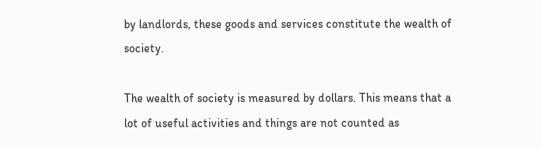by landlords, these goods and services constitute the wealth of society.

The wealth of society is measured by dollars. This means that a lot of useful activities and things are not counted as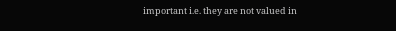important i.e. they are not valued in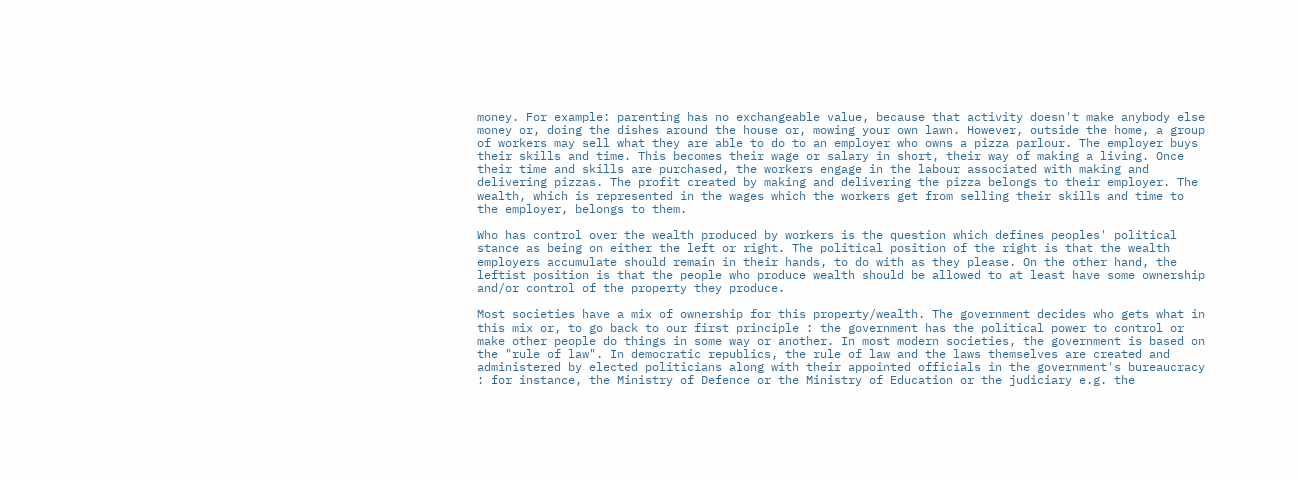money. For example: parenting has no exchangeable value, because that activity doesn't make anybody else money or, doing the dishes around the house or, mowing your own lawn. However, outside the home, a group of workers may sell what they are able to do to an employer who owns a pizza parlour. The employer buys their skills and time. This becomes their wage or salary in short, their way of making a living. Once their time and skills are purchased, the workers engage in the labour associated with making and delivering pizzas. The profit created by making and delivering the pizza belongs to their employer. The wealth, which is represented in the wages which the workers get from selling their skills and time to the employer, belongs to them.

Who has control over the wealth produced by workers is the question which defines peoples' political stance as being on either the left or right. The political position of the right is that the wealth employers accumulate should remain in their hands, to do with as they please. On the other hand, the leftist position is that the people who produce wealth should be allowed to at least have some ownership and/or control of the property they produce.

Most societies have a mix of ownership for this property/wealth. The government decides who gets what in this mix or, to go back to our first principle : the government has the political power to control or make other people do things in some way or another. In most modern societies, the government is based on the "rule of law". In democratic republics, the rule of law and the laws themselves are created and administered by elected politicians along with their appointed officials in the government's bureaucracy : for instance, the Ministry of Defence or the Ministry of Education or the judiciary e.g. the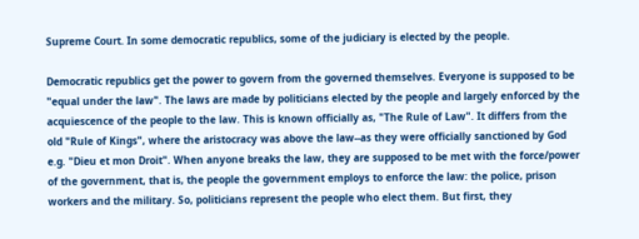Supreme Court. In some democratic republics, some of the judiciary is elected by the people.

Democratic republics get the power to govern from the governed themselves. Everyone is supposed to be "equal under the law". The laws are made by politicians elected by the people and largely enforced by the acquiescence of the people to the law. This is known officially as, "The Rule of Law". It differs from the old "Rule of Kings", where the aristocracy was above the law--as they were officially sanctioned by God e.g. "Dieu et mon Droit". When anyone breaks the law, they are supposed to be met with the force/power of the government, that is, the people the government employs to enforce the law: the police, prison workers and the military. So, politicians represent the people who elect them. But first, they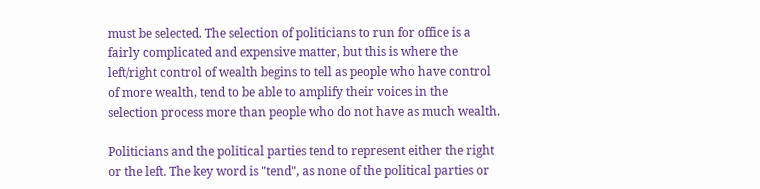must be selected. The selection of politicians to run for office is a fairly complicated and expensive matter, but this is where the left/right control of wealth begins to tell as people who have control of more wealth, tend to be able to amplify their voices in the selection process more than people who do not have as much wealth.

Politicians and the political parties tend to represent either the right or the left. The key word is "tend", as none of the political parties or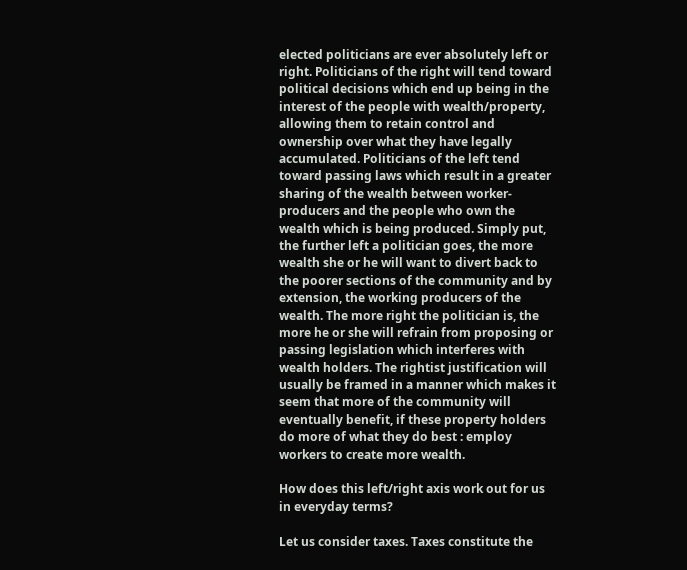elected politicians are ever absolutely left or right. Politicians of the right will tend toward political decisions which end up being in the interest of the people with wealth/property, allowing them to retain control and ownership over what they have legally accumulated. Politicians of the left tend toward passing laws which result in a greater sharing of the wealth between worker-producers and the people who own the wealth which is being produced. Simply put, the further left a politician goes, the more wealth she or he will want to divert back to the poorer sections of the community and by extension, the working producers of the wealth. The more right the politician is, the more he or she will refrain from proposing or passing legislation which interferes with wealth holders. The rightist justification will usually be framed in a manner which makes it seem that more of the community will eventually benefit, if these property holders do more of what they do best : employ workers to create more wealth.

How does this left/right axis work out for us in everyday terms?

Let us consider taxes. Taxes constitute the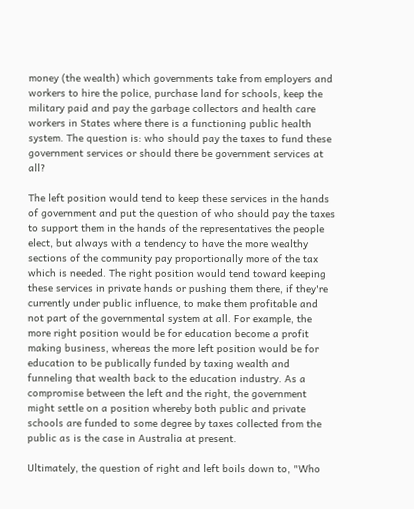money (the wealth) which governments take from employers and workers to hire the police, purchase land for schools, keep the military paid and pay the garbage collectors and health care workers in States where there is a functioning public health system. The question is: who should pay the taxes to fund these government services or should there be government services at all?

The left position would tend to keep these services in the hands of government and put the question of who should pay the taxes to support them in the hands of the representatives the people elect, but always with a tendency to have the more wealthy sections of the community pay proportionally more of the tax which is needed. The right position would tend toward keeping these services in private hands or pushing them there, if they're currently under public influence, to make them profitable and not part of the governmental system at all. For example, the more right position would be for education become a profit making business, whereas the more left position would be for education to be publically funded by taxing wealth and funneling that wealth back to the education industry. As a compromise between the left and the right, the government might settle on a position whereby both public and private schools are funded to some degree by taxes collected from the public as is the case in Australia at present.

Ultimately, the question of right and left boils down to, "Who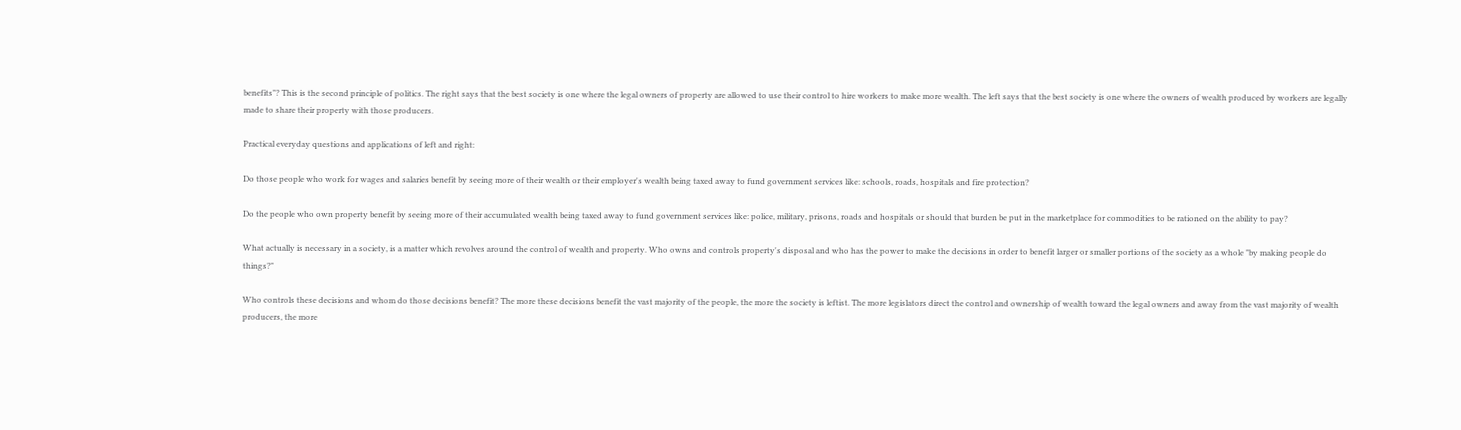benefits"? This is the second principle of politics. The right says that the best society is one where the legal owners of property are allowed to use their control to hire workers to make more wealth. The left says that the best society is one where the owners of wealth produced by workers are legally made to share their property with those producers.

Practical everyday questions and applications of left and right:

Do those people who work for wages and salaries benefit by seeing more of their wealth or their employer's wealth being taxed away to fund government services like: schools, roads, hospitals and fire protection?

Do the people who own property benefit by seeing more of their accumulated wealth being taxed away to fund government services like: police, military, prisons, roads and hospitals or should that burden be put in the marketplace for commodities to be rationed on the ability to pay?

What actually is necessary in a society, is a matter which revolves around the control of wealth and property. Who owns and controls property's disposal and who has the power to make the decisions in order to benefit larger or smaller portions of the society as a whole "by making people do things?"

Who controls these decisions and whom do those decisions benefit? The more these decisions benefit the vast majority of the people, the more the society is leftist. The more legislators direct the control and ownership of wealth toward the legal owners and away from the vast majority of wealth producers, the more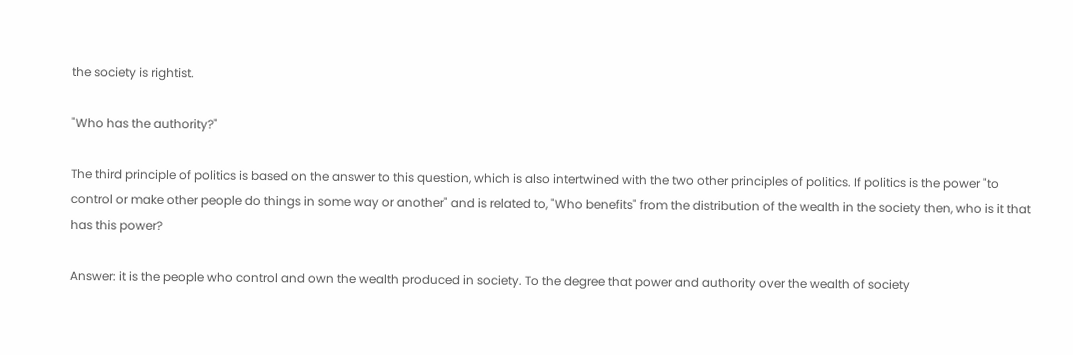the society is rightist.

"Who has the authority?"

The third principle of politics is based on the answer to this question, which is also intertwined with the two other principles of politics. If politics is the power "to control or make other people do things in some way or another" and is related to, "Who benefits" from the distribution of the wealth in the society then, who is it that has this power?

Answer: it is the people who control and own the wealth produced in society. To the degree that power and authority over the wealth of society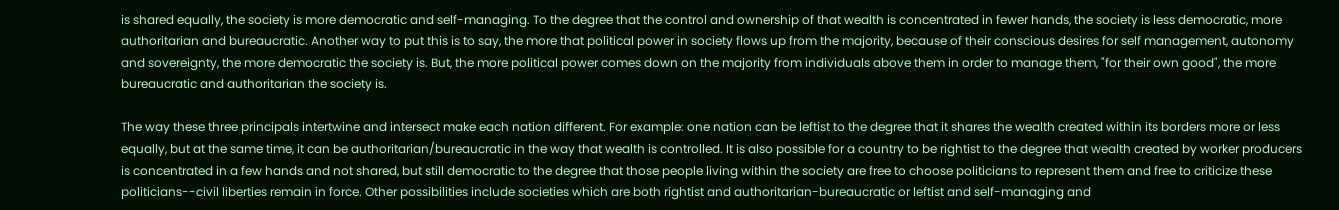is shared equally, the society is more democratic and self-managing. To the degree that the control and ownership of that wealth is concentrated in fewer hands, the society is less democratic, more authoritarian and bureaucratic. Another way to put this is to say, the more that political power in society flows up from the majority, because of their conscious desires for self management, autonomy and sovereignty, the more democratic the society is. But, the more political power comes down on the majority from individuals above them in order to manage them, "for their own good", the more bureaucratic and authoritarian the society is.

The way these three principals intertwine and intersect make each nation different. For example: one nation can be leftist to the degree that it shares the wealth created within its borders more or less equally, but at the same time, it can be authoritarian/bureaucratic in the way that wealth is controlled. It is also possible for a country to be rightist to the degree that wealth created by worker producers is concentrated in a few hands and not shared, but still democratic to the degree that those people living within the society are free to choose politicians to represent them and free to criticize these politicians--civil liberties remain in force. Other possibilities include societies which are both rightist and authoritarian-bureaucratic or leftist and self-managing and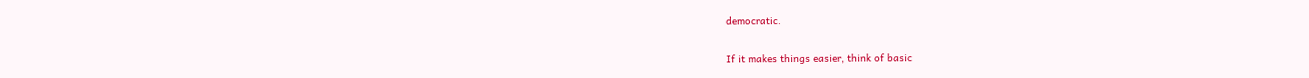democratic.

If it makes things easier, think of basic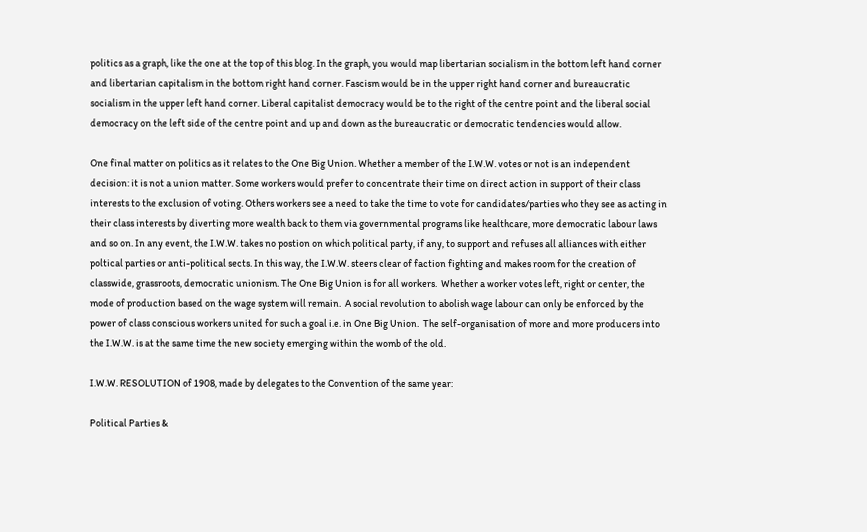politics as a graph, like the one at the top of this blog. In the graph, you would map libertarian socialism in the bottom left hand corner and libertarian capitalism in the bottom right hand corner. Fascism would be in the upper right hand corner and bureaucratic socialism in the upper left hand corner. Liberal capitalist democracy would be to the right of the centre point and the liberal social democracy on the left side of the centre point and up and down as the bureaucratic or democratic tendencies would allow.

One final matter on politics as it relates to the One Big Union. Whether a member of the I.W.W. votes or not is an independent decision: it is not a union matter. Some workers would prefer to concentrate their time on direct action in support of their class interests to the exclusion of voting. Others workers see a need to take the time to vote for candidates/parties who they see as acting in their class interests by diverting more wealth back to them via governmental programs like healthcare, more democratic labour laws and so on. In any event, the I.W.W. takes no postion on which political party, if any, to support and refuses all alliances with either poltical parties or anti-political sects. In this way, the I.W.W. steers clear of faction fighting and makes room for the creation of classwide, grassroots, democratic unionism. The One Big Union is for all workers.  Whether a worker votes left, right or center, the mode of production based on the wage system will remain.  A social revolution to abolish wage labour can only be enforced by the power of class conscious workers united for such a goal i.e. in One Big Union.  The self-organisation of more and more producers into the I.W.W. is at the same time the new society emerging within the womb of the old.

I.W.W. RESOLUTION of 1908, made by delegates to the Convention of the same year:

Political Parties &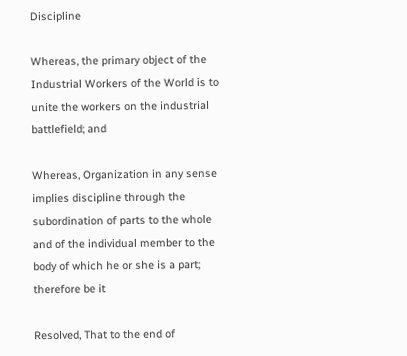Discipline

Whereas, the primary object of the Industrial Workers of the World is to unite the workers on the industrial battlefield; and

Whereas, Organization in any sense implies discipline through the subordination of parts to the whole and of the individual member to the body of which he or she is a part; therefore be it

Resolved, That to the end of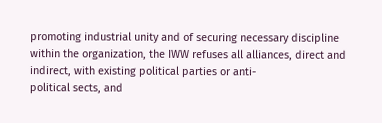promoting industrial unity and of securing necessary discipline within the organization, the IWW refuses all alliances, direct and indirect, with existing political parties or anti-
political sects, and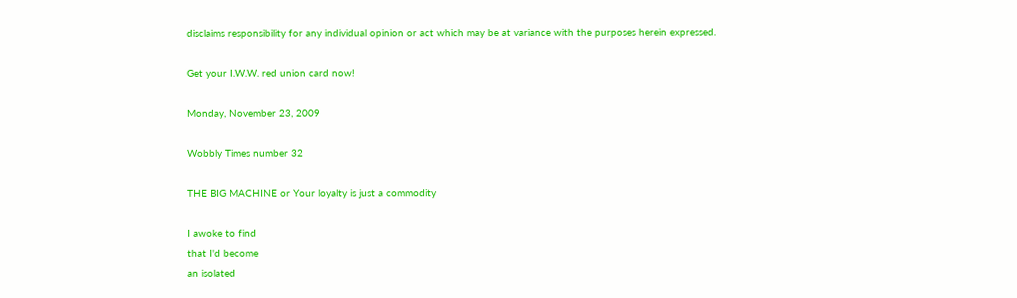disclaims responsibility for any individual opinion or act which may be at variance with the purposes herein expressed.

Get your I.W.W. red union card now!

Monday, November 23, 2009

Wobbly Times number 32

THE BIG MACHINE or Your loyalty is just a commodity

I awoke to find
that I'd become
an isolated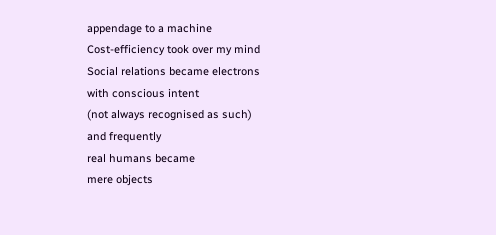appendage to a machine
Cost-efficiency took over my mind
Social relations became electrons
with conscious intent
(not always recognised as such)
and frequently
real humans became
mere objects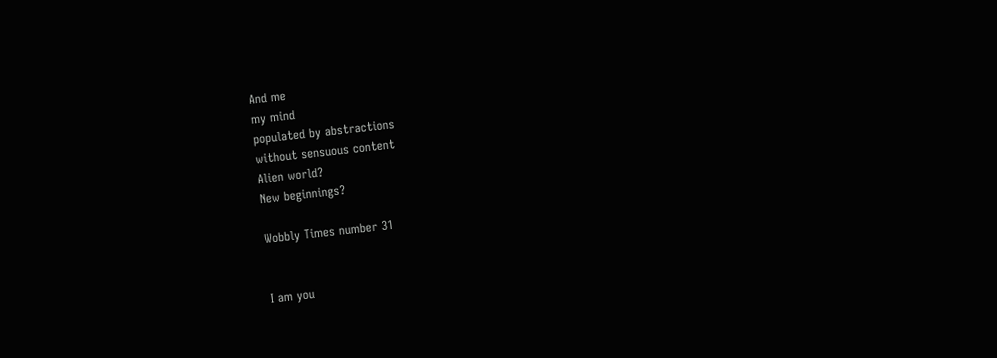And me
my mind
populated by abstractions
without sensuous content
Alien world?
New beginnings?

Wobbly Times number 31


I am you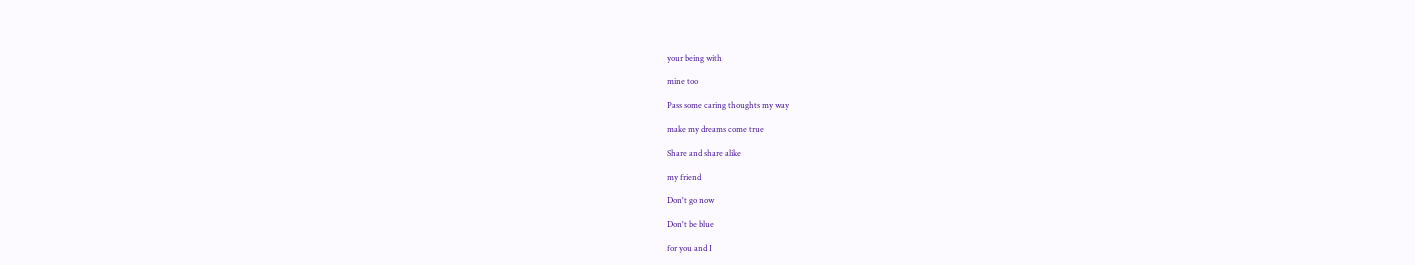your being with

mine too

Pass some caring thoughts my way

make my dreams come true

Share and share alike

my friend

Don't go now

Don't be blue

for you and I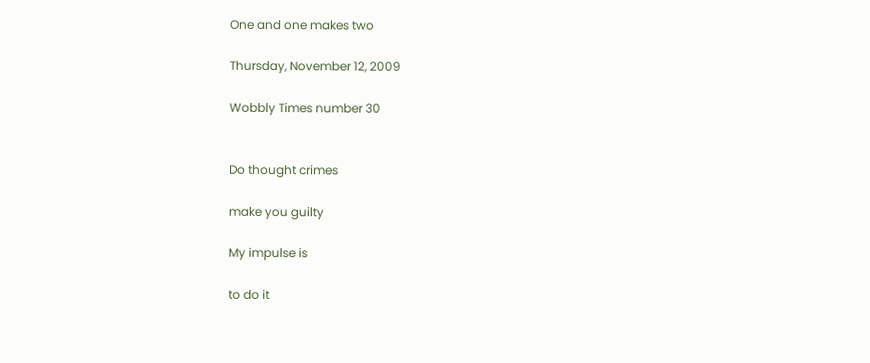One and one makes two

Thursday, November 12, 2009

Wobbly Times number 30


Do thought crimes

make you guilty

My impulse is

to do it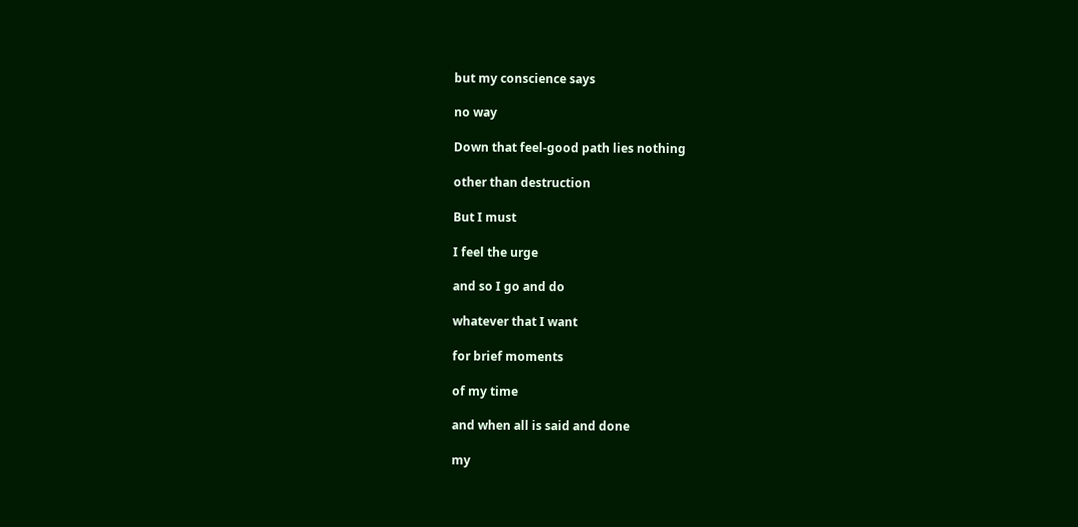but my conscience says

no way

Down that feel-good path lies nothing

other than destruction

But I must

I feel the urge

and so I go and do

whatever that I want

for brief moments

of my time

and when all is said and done

my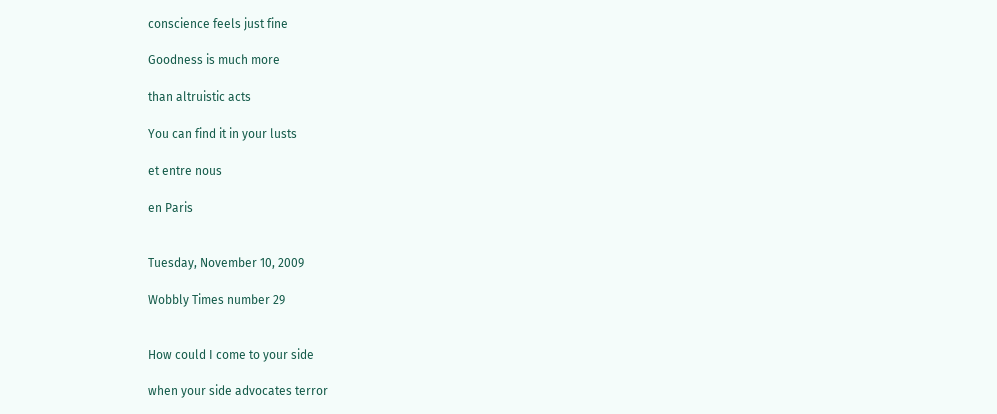conscience feels just fine

Goodness is much more

than altruistic acts

You can find it in your lusts

et entre nous

en Paris


Tuesday, November 10, 2009

Wobbly Times number 29


How could I come to your side

when your side advocates terror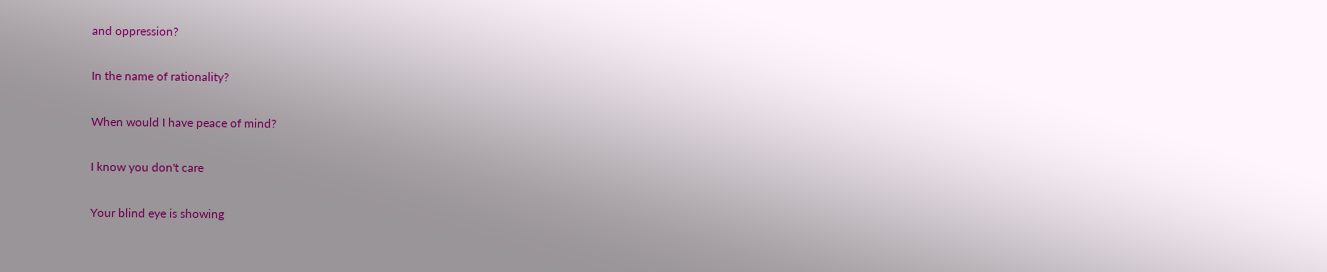and oppression?

In the name of rationality?

When would I have peace of mind?

I know you don't care

Your blind eye is showing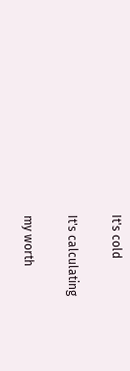It's cold

It's calculating

my worth